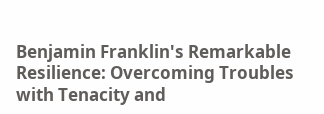Benjamin Franklin's Remarkable Resilience: Overcoming Troubles with Tenacity and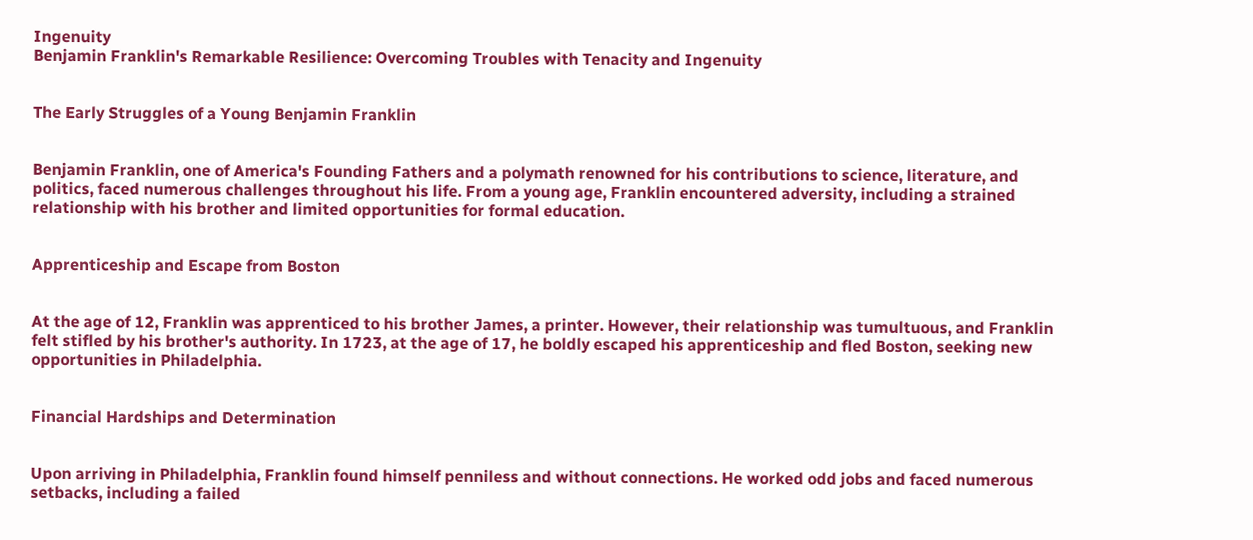Ingenuity
Benjamin Franklin's Remarkable Resilience: Overcoming Troubles with Tenacity and Ingenuity


The Early Struggles of a Young Benjamin Franklin


Benjamin Franklin, one of America's Founding Fathers and a polymath renowned for his contributions to science, literature, and politics, faced numerous challenges throughout his life. From a young age, Franklin encountered adversity, including a strained relationship with his brother and limited opportunities for formal education.


Apprenticeship and Escape from Boston


At the age of 12, Franklin was apprenticed to his brother James, a printer. However, their relationship was tumultuous, and Franklin felt stifled by his brother's authority. In 1723, at the age of 17, he boldly escaped his apprenticeship and fled Boston, seeking new opportunities in Philadelphia.


Financial Hardships and Determination


Upon arriving in Philadelphia, Franklin found himself penniless and without connections. He worked odd jobs and faced numerous setbacks, including a failed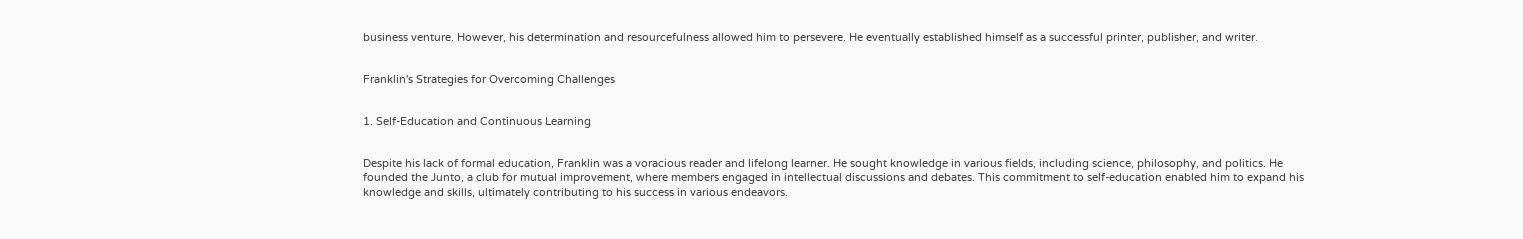business venture. However, his determination and resourcefulness allowed him to persevere. He eventually established himself as a successful printer, publisher, and writer.


Franklin's Strategies for Overcoming Challenges


1. Self-Education and Continuous Learning


Despite his lack of formal education, Franklin was a voracious reader and lifelong learner. He sought knowledge in various fields, including science, philosophy, and politics. He founded the Junto, a club for mutual improvement, where members engaged in intellectual discussions and debates. This commitment to self-education enabled him to expand his knowledge and skills, ultimately contributing to his success in various endeavors.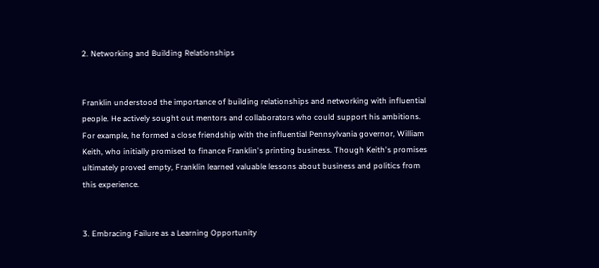2. Networking and Building Relationships


Franklin understood the importance of building relationships and networking with influential people. He actively sought out mentors and collaborators who could support his ambitions. For example, he formed a close friendship with the influential Pennsylvania governor, William Keith, who initially promised to finance Franklin's printing business. Though Keith's promises ultimately proved empty, Franklin learned valuable lessons about business and politics from this experience.


3. Embracing Failure as a Learning Opportunity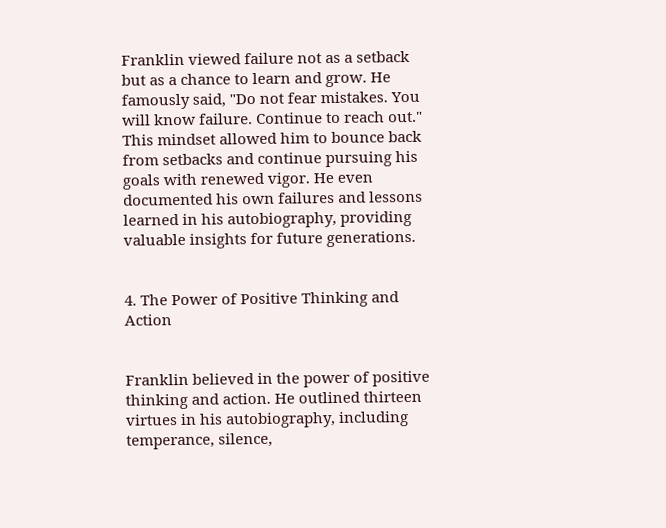Franklin viewed failure not as a setback but as a chance to learn and grow. He famously said, "Do not fear mistakes. You will know failure. Continue to reach out." This mindset allowed him to bounce back from setbacks and continue pursuing his goals with renewed vigor. He even documented his own failures and lessons learned in his autobiography, providing valuable insights for future generations.


4. The Power of Positive Thinking and Action


Franklin believed in the power of positive thinking and action. He outlined thirteen virtues in his autobiography, including temperance, silence,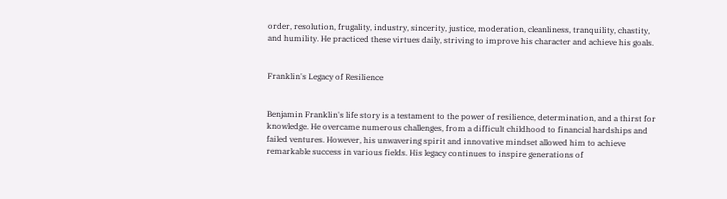order, resolution, frugality, industry, sincerity, justice, moderation, cleanliness, tranquility, chastity, and humility. He practiced these virtues daily, striving to improve his character and achieve his goals.


Franklin's Legacy of Resilience


Benjamin Franklin's life story is a testament to the power of resilience, determination, and a thirst for knowledge. He overcame numerous challenges, from a difficult childhood to financial hardships and failed ventures. However, his unwavering spirit and innovative mindset allowed him to achieve remarkable success in various fields. His legacy continues to inspire generations of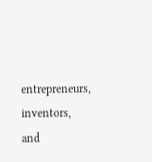entrepreneurs, inventors, and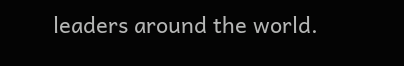leaders around the world.